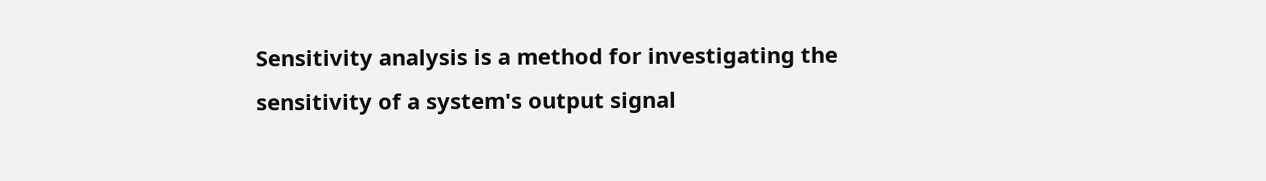Sensitivity analysis is a method for investigating the sensitivity of a system's output signal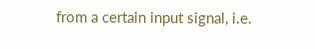from a certain input signal, i.e.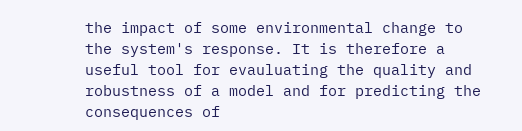the impact of some environmental change to the system's response. It is therefore a useful tool for evauluating the quality and robustness of a model and for predicting the consequences of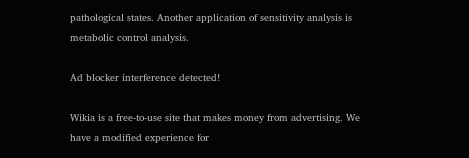pathological states. Another application of sensitivity analysis is metabolic control analysis.

Ad blocker interference detected!

Wikia is a free-to-use site that makes money from advertising. We have a modified experience for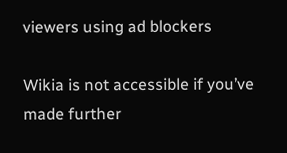viewers using ad blockers

Wikia is not accessible if you’ve made further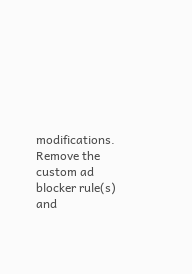modifications. Remove the custom ad blocker rule(s) and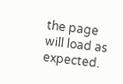the page will load as expected.